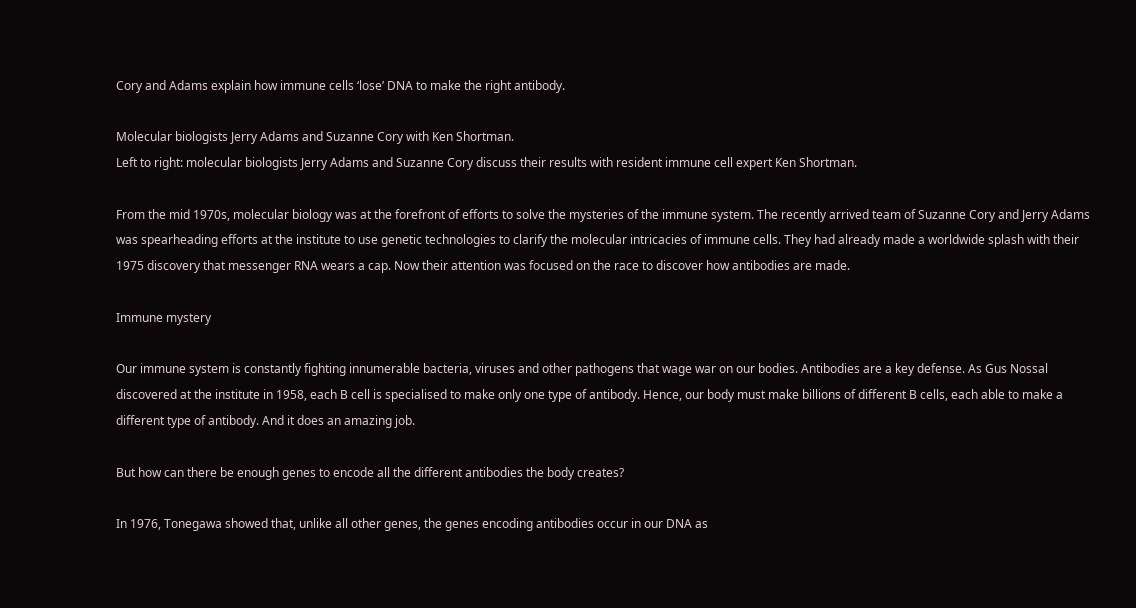Cory and Adams explain how immune cells ‘lose’ DNA to make the right antibody.

Molecular biologists Jerry Adams and Suzanne Cory with Ken Shortman.
Left to right: molecular biologists Jerry Adams and Suzanne Cory discuss their results with resident immune cell expert Ken Shortman.

From the mid 1970s, molecular biology was at the forefront of efforts to solve the mysteries of the immune system. The recently arrived team of Suzanne Cory and Jerry Adams was spearheading efforts at the institute to use genetic technologies to clarify the molecular intricacies of immune cells. They had already made a worldwide splash with their 1975 discovery that messenger RNA wears a cap. Now their attention was focused on the race to discover how antibodies are made.

Immune mystery

Our immune system is constantly fighting innumerable bacteria, viruses and other pathogens that wage war on our bodies. Antibodies are a key defense. As Gus Nossal discovered at the institute in 1958, each B cell is specialised to make only one type of antibody. Hence, our body must make billions of different B cells, each able to make a different type of antibody. And it does an amazing job.

But how can there be enough genes to encode all the different antibodies the body creates?

In 1976, Tonegawa showed that, unlike all other genes, the genes encoding antibodies occur in our DNA as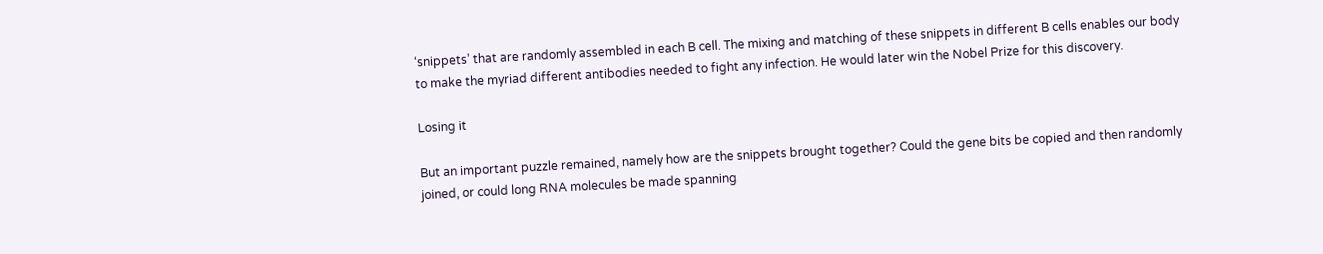‘snippets’ that are randomly assembled in each B cell. The mixing and matching of these snippets in different B cells enables our body to make the myriad different antibodies needed to fight any infection. He would later win the Nobel Prize for this discovery.

Losing it

But an important puzzle remained, namely how are the snippets brought together? Could the gene bits be copied and then randomly joined, or could long RNA molecules be made spanning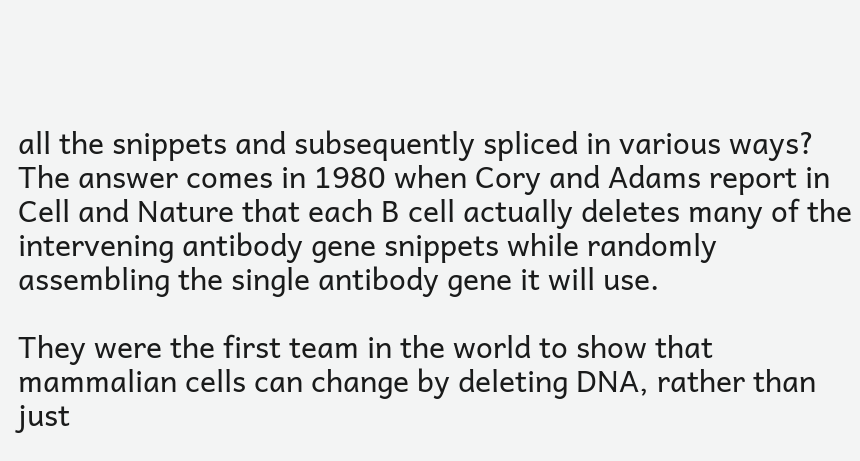all the snippets and subsequently spliced in various ways? The answer comes in 1980 when Cory and Adams report in Cell and Nature that each B cell actually deletes many of the intervening antibody gene snippets while randomly assembling the single antibody gene it will use.

They were the first team in the world to show that mammalian cells can change by deleting DNA, rather than just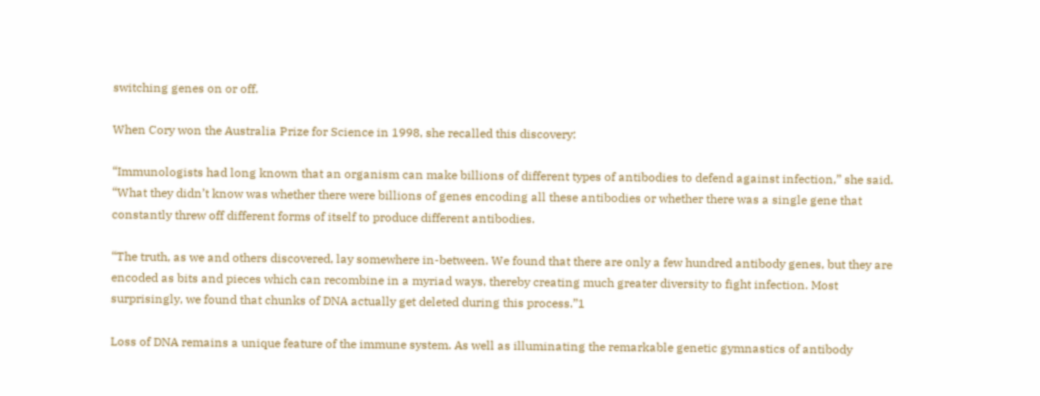switching genes on or off.

When Cory won the Australia Prize for Science in 1998, she recalled this discovery:

“Immunologists had long known that an organism can make billions of different types of antibodies to defend against infection,” she said. “What they didn’t know was whether there were billions of genes encoding all these antibodies or whether there was a single gene that constantly threw off different forms of itself to produce different antibodies.

“The truth, as we and others discovered, lay somewhere in-between. We found that there are only a few hundred antibody genes, but they are encoded as bits and pieces which can recombine in a myriad ways, thereby creating much greater diversity to fight infection. Most surprisingly, we found that chunks of DNA actually get deleted during this process.”1

Loss of DNA remains a unique feature of the immune system. As well as illuminating the remarkable genetic gymnastics of antibody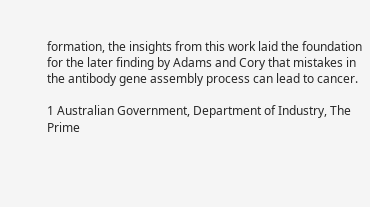formation, the insights from this work laid the foundation for the later finding by Adams and Cory that mistakes in the antibody gene assembly process can lead to cancer.

1 Australian Government, Department of Industry, The Prime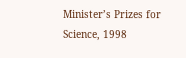Minister’s Prizes for Science, 1998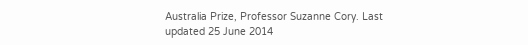Australia Prize, Professor Suzanne Cory. Last updated 25 June 2014